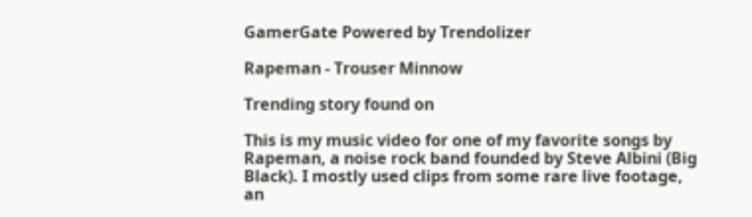GamerGate Powered by Trendolizer

Rapeman - Trouser Minnow

Trending story found on

This is my music video for one of my favorite songs by Rapeman, a noise rock band founded by Steve Albini (Big Black). I mostly used clips from some rare live footage, an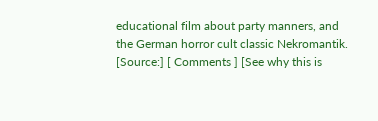educational film about party manners, and the German horror cult classic Nekromantik.
[Source:] [ Comments ] [See why this is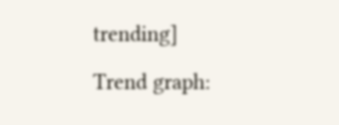trending]

Trend graph: